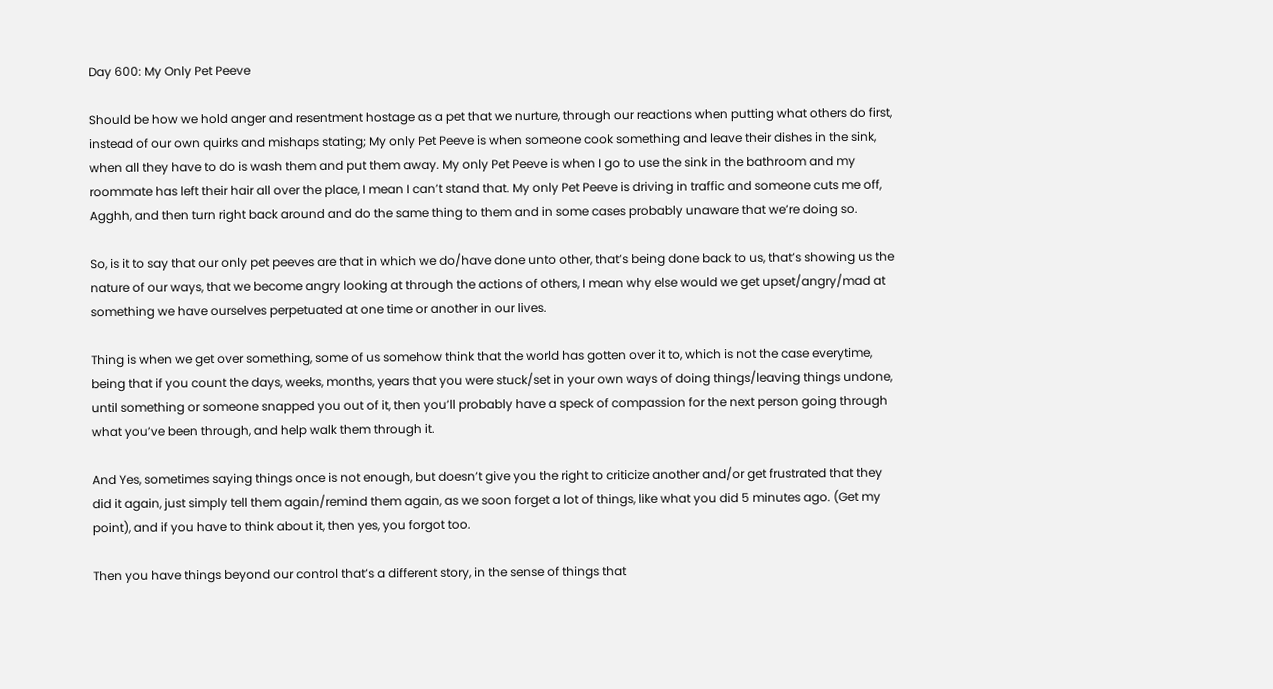Day 600: My Only Pet Peeve

Should be how we hold anger and resentment hostage as a pet that we nurture, through our reactions when putting what others do first, instead of our own quirks and mishaps stating; My only Pet Peeve is when someone cook something and leave their dishes in the sink, when all they have to do is wash them and put them away. My only Pet Peeve is when I go to use the sink in the bathroom and my roommate has left their hair all over the place, I mean I can’t stand that. My only Pet Peeve is driving in traffic and someone cuts me off, Agghh, and then turn right back around and do the same thing to them and in some cases probably unaware that we’re doing so.

So, is it to say that our only pet peeves are that in which we do/have done unto other, that’s being done back to us, that’s showing us the nature of our ways, that we become angry looking at through the actions of others, I mean why else would we get upset/angry/mad at something we have ourselves perpetuated at one time or another in our lives.

Thing is when we get over something, some of us somehow think that the world has gotten over it to, which is not the case everytime, being that if you count the days, weeks, months, years that you were stuck/set in your own ways of doing things/leaving things undone, until something or someone snapped you out of it, then you’ll probably have a speck of compassion for the next person going through what you’ve been through, and help walk them through it.

And Yes, sometimes saying things once is not enough, but doesn’t give you the right to criticize another and/or get frustrated that they did it again, just simply tell them again/remind them again, as we soon forget a lot of things, like what you did 5 minutes ago. (Get my point), and if you have to think about it, then yes, you forgot too.

Then you have things beyond our control that’s a different story, in the sense of things that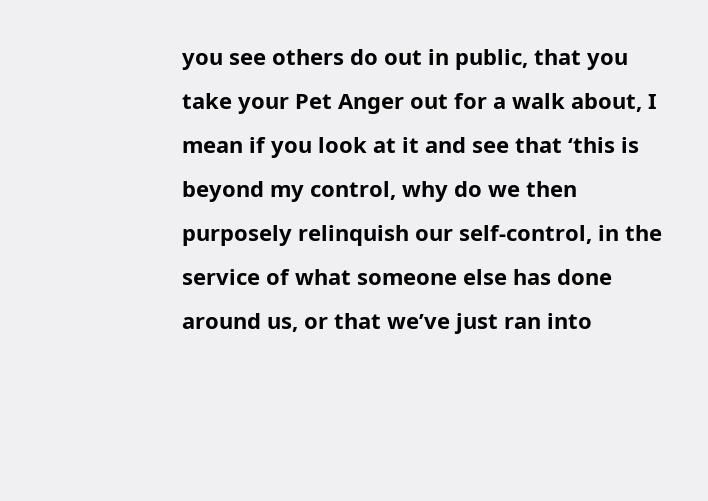you see others do out in public, that you take your Pet Anger out for a walk about, I mean if you look at it and see that ‘this is beyond my control, why do we then purposely relinquish our self-control, in the service of what someone else has done around us, or that we’ve just ran into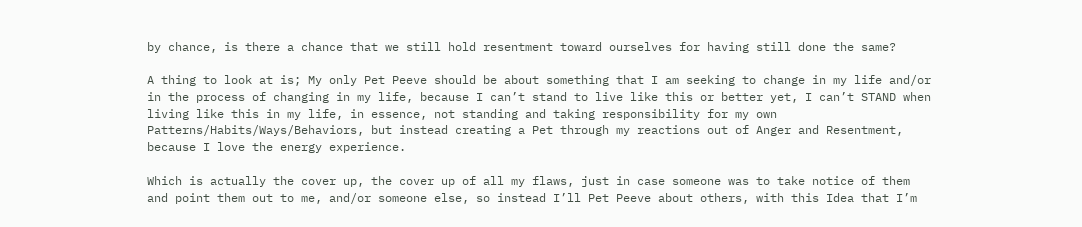by chance, is there a chance that we still hold resentment toward ourselves for having still done the same?

A thing to look at is; My only Pet Peeve should be about something that I am seeking to change in my life and/or in the process of changing in my life, because I can’t stand to live like this or better yet, I can’t STAND when living like this in my life, in essence, not standing and taking responsibility for my own Patterns/Habits/Ways/Behaviors, but instead creating a Pet through my reactions out of Anger and Resentment, because I love the energy experience.

Which is actually the cover up, the cover up of all my flaws, just in case someone was to take notice of them and point them out to me, and/or someone else, so instead I’ll Pet Peeve about others, with this Idea that I’m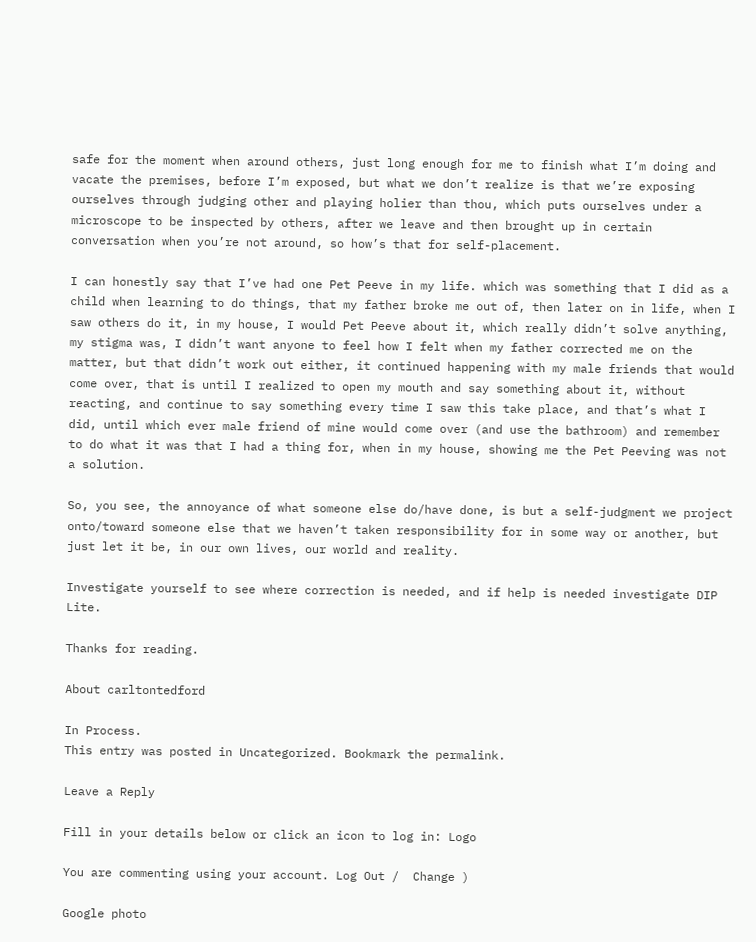safe for the moment when around others, just long enough for me to finish what I’m doing and vacate the premises, before I’m exposed, but what we don’t realize is that we’re exposing ourselves through judging other and playing holier than thou, which puts ourselves under a microscope to be inspected by others, after we leave and then brought up in certain conversation when you’re not around, so how’s that for self-placement.

I can honestly say that I’ve had one Pet Peeve in my life. which was something that I did as a child when learning to do things, that my father broke me out of, then later on in life, when I saw others do it, in my house, I would Pet Peeve about it, which really didn’t solve anything, my stigma was, I didn’t want anyone to feel how I felt when my father corrected me on the matter, but that didn’t work out either, it continued happening with my male friends that would come over, that is until I realized to open my mouth and say something about it, without reacting, and continue to say something every time I saw this take place, and that’s what I did, until which ever male friend of mine would come over (and use the bathroom) and remember to do what it was that I had a thing for, when in my house, showing me the Pet Peeving was not a solution.

So, you see, the annoyance of what someone else do/have done, is but a self-judgment we project onto/toward someone else that we haven’t taken responsibility for in some way or another, but just let it be, in our own lives, our world and reality.

Investigate yourself to see where correction is needed, and if help is needed investigate DIP Lite.

Thanks for reading.

About carltontedford

In Process.
This entry was posted in Uncategorized. Bookmark the permalink.

Leave a Reply

Fill in your details below or click an icon to log in: Logo

You are commenting using your account. Log Out /  Change )

Google photo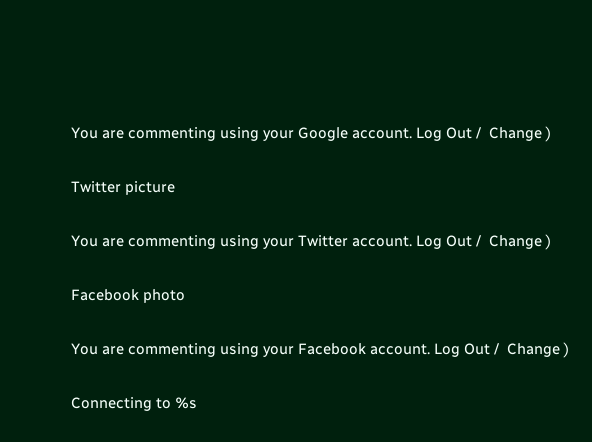You are commenting using your Google account. Log Out /  Change )

Twitter picture

You are commenting using your Twitter account. Log Out /  Change )

Facebook photo

You are commenting using your Facebook account. Log Out /  Change )

Connecting to %s